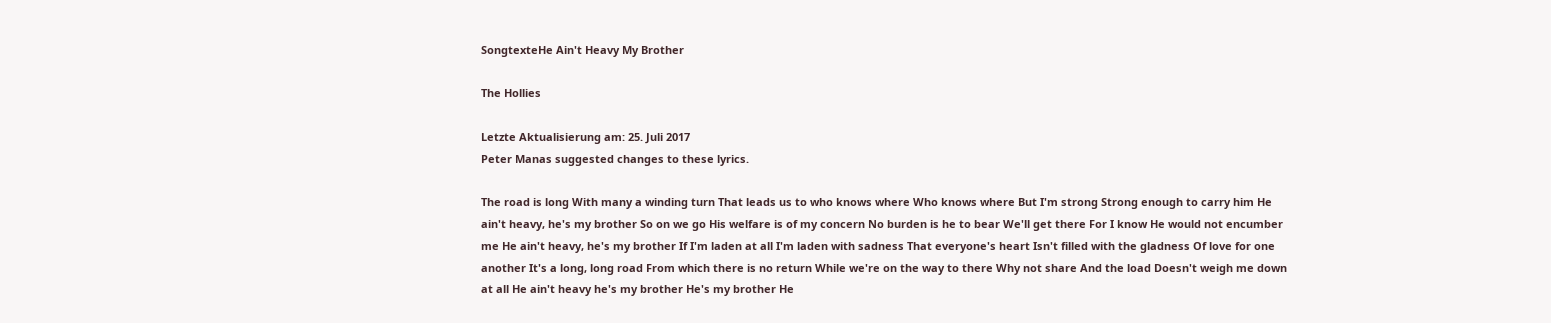SongtexteHe Ain't Heavy My Brother

The Hollies

Letzte Aktualisierung am: 25. Juli 2017
Peter Manas suggested changes to these lyrics.

The road is long With many a winding turn That leads us to who knows where Who knows where But I'm strong Strong enough to carry him He ain't heavy, he's my brother So on we go His welfare is of my concern No burden is he to bear We'll get there For I know He would not encumber me He ain't heavy, he's my brother If I'm laden at all I'm laden with sadness That everyone's heart Isn't filled with the gladness Of love for one another It's a long, long road From which there is no return While we're on the way to there Why not share And the load Doesn't weigh me down at all He ain't heavy he's my brother He's my brother He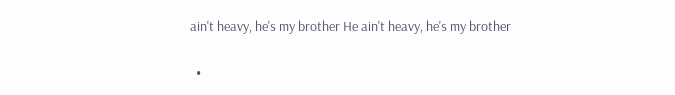ain't heavy, he's my brother He ain't heavy, he's my brother

  •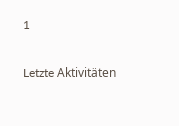1

Letzte Aktivitäten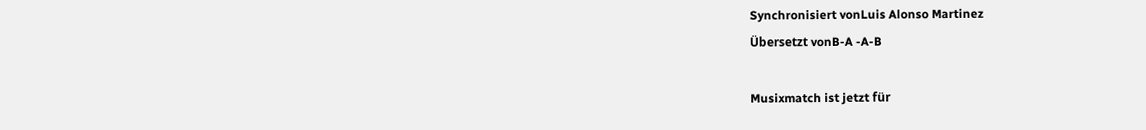Synchronisiert vonLuis Alonso Martinez
Übersetzt vonB-A -A-B

Musixmatch ist jetzt für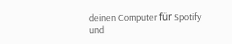deinen Computer für Spotify
und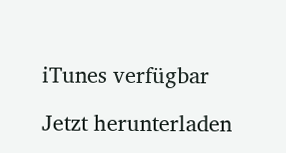iTunes verfügbar

Jetzt herunterladen